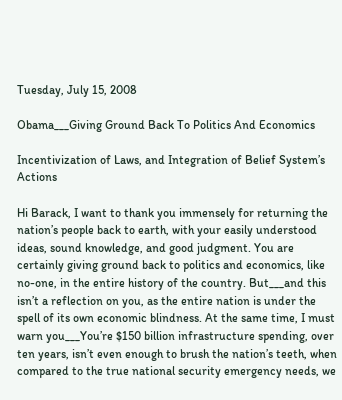Tuesday, July 15, 2008

Obama___Giving Ground Back To Politics And Economics

Incentivization of Laws, and Integration of Belief System’s Actions

Hi Barack, I want to thank you immensely for returning the nation’s people back to earth, with your easily understood ideas, sound knowledge, and good judgment. You are certainly giving ground back to politics and economics, like no-one, in the entire history of the country. But___and this isn’t a reflection on you, as the entire nation is under the spell of its own economic blindness. At the same time, I must warn you___You’re $150 billion infrastructure spending, over ten years, isn’t even enough to brush the nation’s teeth, when compared to the true national security emergency needs, we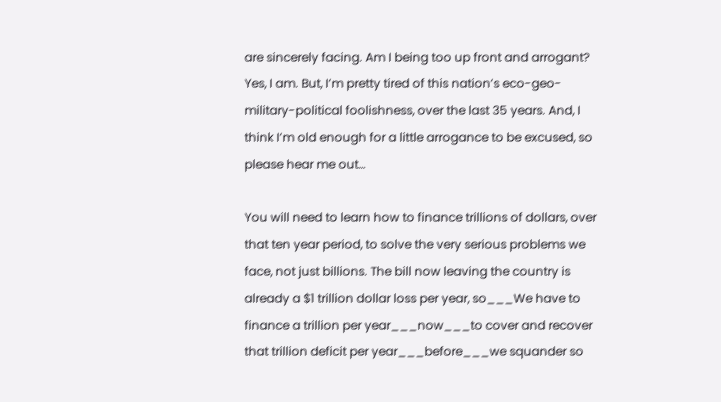are sincerely facing. Am I being too up front and arrogant? Yes, I am. But, I’m pretty tired of this nation’s eco-geo-military-political foolishness, over the last 35 years. And, I think I’m old enough for a little arrogance to be excused, so please hear me out…

You will need to learn how to finance trillions of dollars, over that ten year period, to solve the very serious problems we face, not just billions. The bill now leaving the country is already a $1 trillion dollar loss per year, so___We have to finance a trillion per year___now___to cover and recover that trillion deficit per year___before___we squander so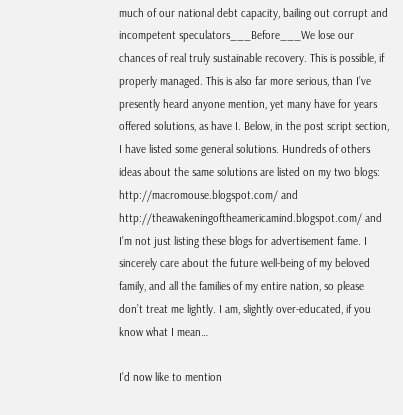much of our national debt capacity, bailing out corrupt and incompetent speculators___Before___We lose our chances of real truly sustainable recovery. This is possible, if properly managed. This is also far more serious, than I’ve presently heard anyone mention, yet many have for years offered solutions, as have I. Below, in the post script section, I have listed some general solutions. Hundreds of others ideas about the same solutions are listed on my two blogs: http://macromouse.blogspot.com/ and http://theawakeningoftheamericamind.blogspot.com/ and I’m not just listing these blogs for advertisement fame. I sincerely care about the future well-being of my beloved family, and all the families of my entire nation, so please don’t treat me lightly. I am, slightly over-educated, if you know what I mean…

I’d now like to mention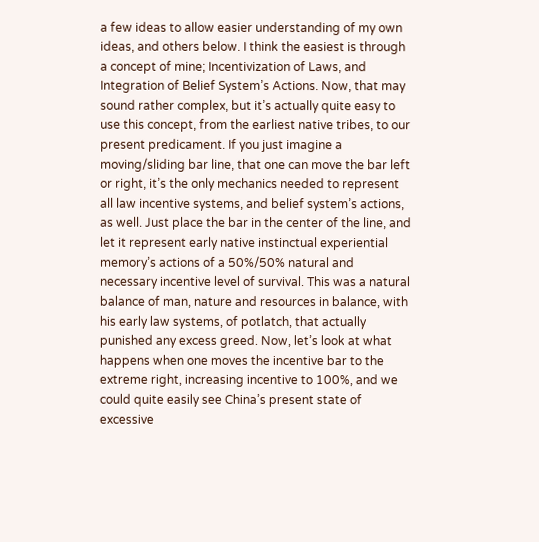a few ideas to allow easier understanding of my own ideas, and others below. I think the easiest is through a concept of mine; Incentivization of Laws, and Integration of Belief System’s Actions. Now, that may sound rather complex, but it’s actually quite easy to use this concept, from the earliest native tribes, to our present predicament. If you just imagine a moving/sliding bar line, that one can move the bar left or right, it’s the only mechanics needed to represent all law incentive systems, and belief system’s actions, as well. Just place the bar in the center of the line, and let it represent early native instinctual experiential memory’s actions of a 50%/50% natural and necessary incentive level of survival. This was a natural balance of man, nature and resources in balance, with his early law systems, of potlatch, that actually punished any excess greed. Now, let’s look at what happens when one moves the incentive bar to the extreme right, increasing incentive to 100%, and we could quite easily see China’s present state of excessive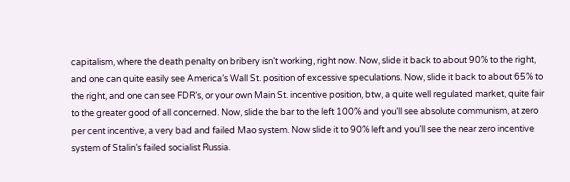capitalism, where the death penalty on bribery isn’t working, right now. Now, slide it back to about 90% to the right, and one can quite easily see America’s Wall St. position of excessive speculations. Now, slide it back to about 65% to the right, and one can see FDR’s, or your own Main St. incentive position, btw, a quite well regulated market, quite fair to the greater good of all concerned. Now, slide the bar to the left 100% and you’ll see absolute communism, at zero per cent incentive, a very bad and failed Mao system. Now slide it to 90% left and you’ll see the near zero incentive system of Stalin’s failed socialist Russia.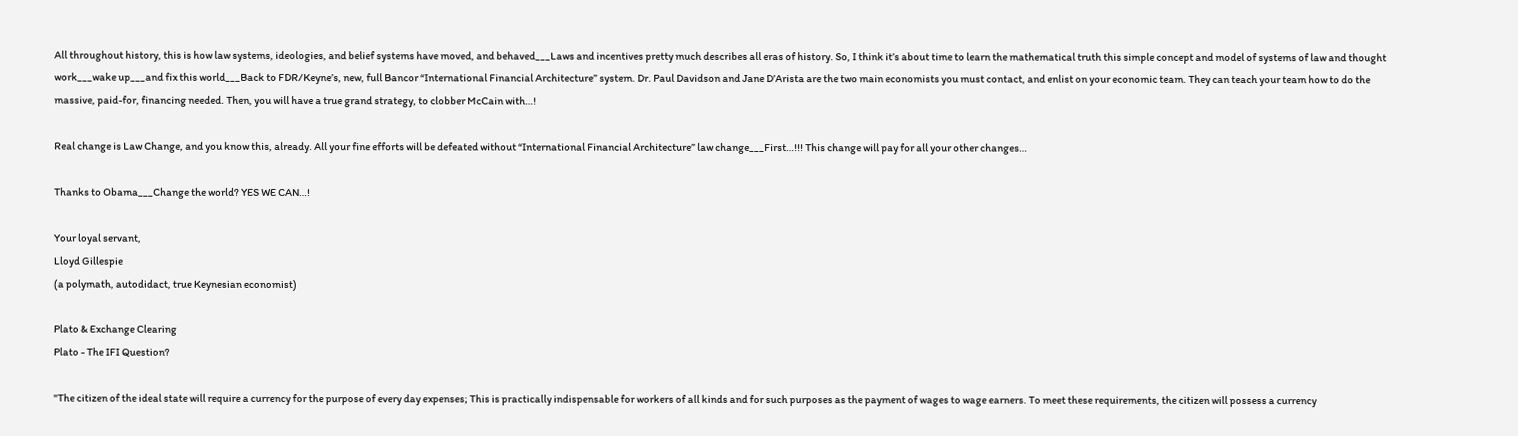All throughout history, this is how law systems, ideologies, and belief systems have moved, and behaved___Laws and incentives pretty much describes all eras of history. So, I think it’s about time to learn the mathematical truth this simple concept and model of systems of law and thought work___wake up___and fix this world___Back to FDR/Keyne’s, new, full Bancor “International Financial Architecture” system. Dr. Paul Davidson and Jane D’Arista are the two main economists you must contact, and enlist on your economic team. They can teach your team how to do the massive, paid-for, financing needed. Then, you will have a true grand strategy, to clobber McCain with…!

Real change is Law Change, and you know this, already. All your fine efforts will be defeated without “International Financial Architecture” law change___First…!!! This change will pay for all your other changes…

Thanks to Obama___Change the world? YES WE CAN…!

Your loyal servant,
Lloyd Gillespie
(a polymath, autodidact, true Keynesian economist)

Plato & Exchange Clearing
Plato - The IFI Question?

"The citizen of the ideal state will require a currency for the purpose of every day expenses; This is practically indispensable for workers of all kinds and for such purposes as the payment of wages to wage earners. To meet these requirements, the citizen will possess a currency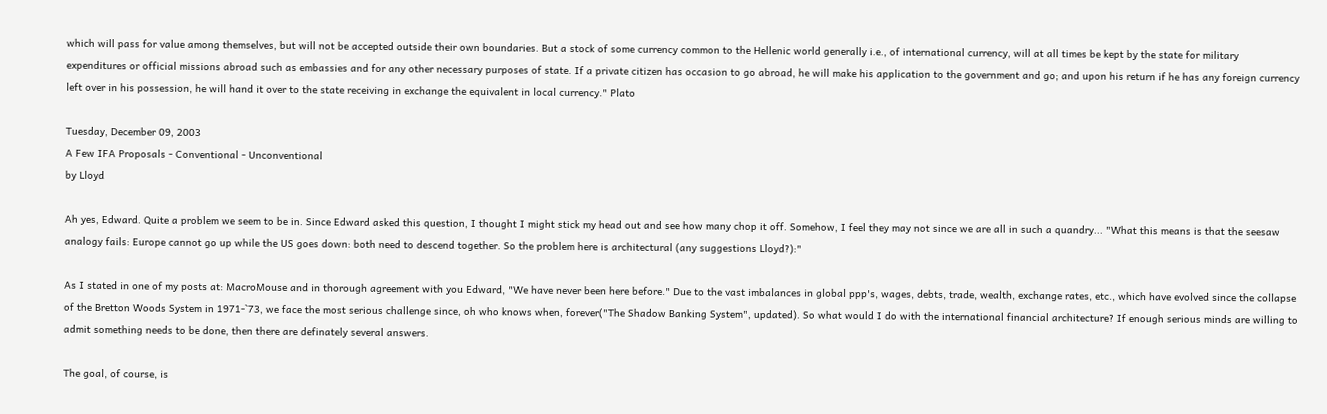which will pass for value among themselves, but will not be accepted outside their own boundaries. But a stock of some currency common to the Hellenic world generally i.e., of international currency, will at all times be kept by the state for military expenditures or official missions abroad such as embassies and for any other necessary purposes of state. If a private citizen has occasion to go abroad, he will make his application to the government and go; and upon his return if he has any foreign currency left over in his possession, he will hand it over to the state receiving in exchange the equivalent in local currency." Plato

Tuesday, December 09, 2003
A Few IFA Proposals - Conventional - Unconventional
by Lloyd

Ah yes, Edward. Quite a problem we seem to be in. Since Edward asked this question, I thought I might stick my head out and see how many chop it off. Somehow, I feel they may not since we are all in such a quandry... "What this means is that the seesaw analogy fails: Europe cannot go up while the US goes down: both need to descend together. So the problem here is architectural (any suggestions Lloyd?):"

As I stated in one of my posts at: MacroMouse and in thorough agreement with you Edward, "We have never been here before." Due to the vast imbalances in global ppp's, wages, debts, trade, wealth, exchange rates, etc., which have evolved since the collapse of the Bretton Woods System in 1971-`73, we face the most serious challenge since, oh who knows when, forever("The Shadow Banking System", updated). So what would I do with the international financial architecture? If enough serious minds are willing to admit something needs to be done, then there are definately several answers.

The goal, of course, is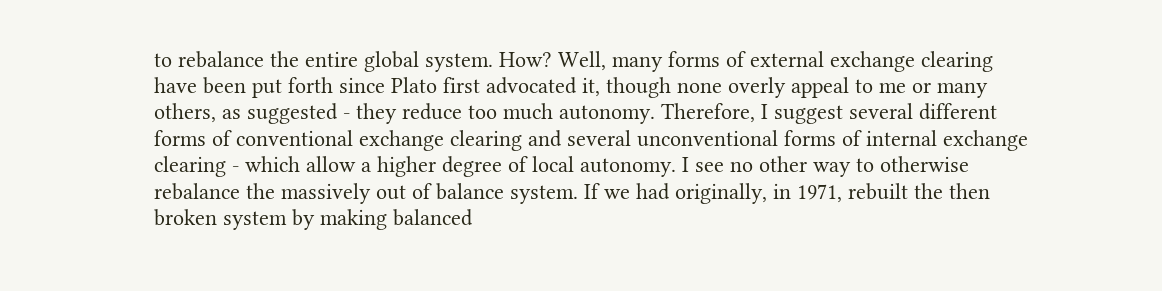to rebalance the entire global system. How? Well, many forms of external exchange clearing have been put forth since Plato first advocated it, though none overly appeal to me or many others, as suggested - they reduce too much autonomy. Therefore, I suggest several different forms of conventional exchange clearing and several unconventional forms of internal exchange clearing - which allow a higher degree of local autonomy. I see no other way to otherwise rebalance the massively out of balance system. If we had originally, in 1971, rebuilt the then broken system by making balanced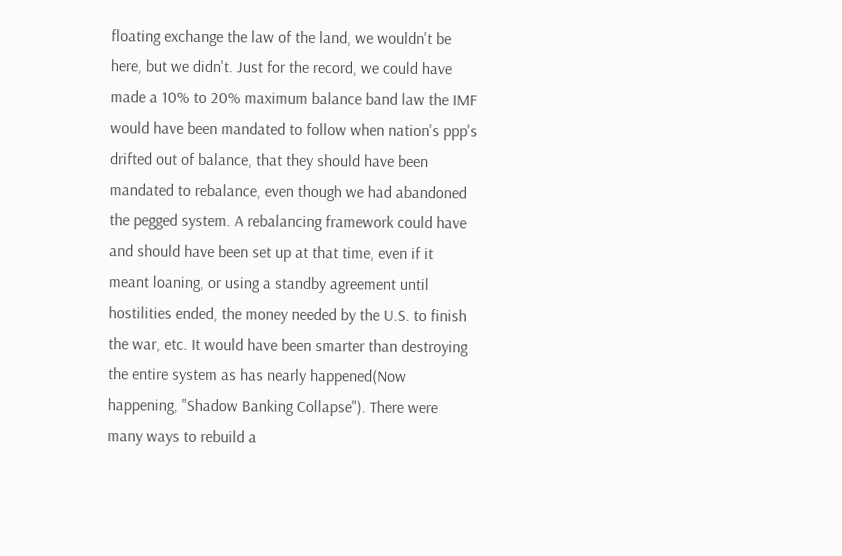floating exchange the law of the land, we wouldn't be here, but we didn't. Just for the record, we could have made a 10% to 20% maximum balance band law the IMF would have been mandated to follow when nation's ppp's drifted out of balance, that they should have been mandated to rebalance, even though we had abandoned the pegged system. A rebalancing framework could have and should have been set up at that time, even if it meant loaning, or using a standby agreement until hostilities ended, the money needed by the U.S. to finish the war, etc. It would have been smarter than destroying the entire system as has nearly happened(Now happening, "Shadow Banking Collapse"). There were many ways to rebuild a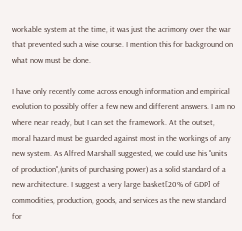workable system at the time, it was just the acrimony over the war that prevented such a wise course. I mention this for background on what now must be done.

I have only recently come across enough information and empirical evolution to possibly offer a few new and different answers. I am no where near ready, but I can set the framework. At the outset, moral hazard must be guarded against most in the workings of any new system. As Alfred Marshall suggested, we could use his "units of production",(units of purchasing power) as a solid standard of a new architecture. I suggest a very large basket[20% of GDP] of commodities, production, goods, and services as the new standard for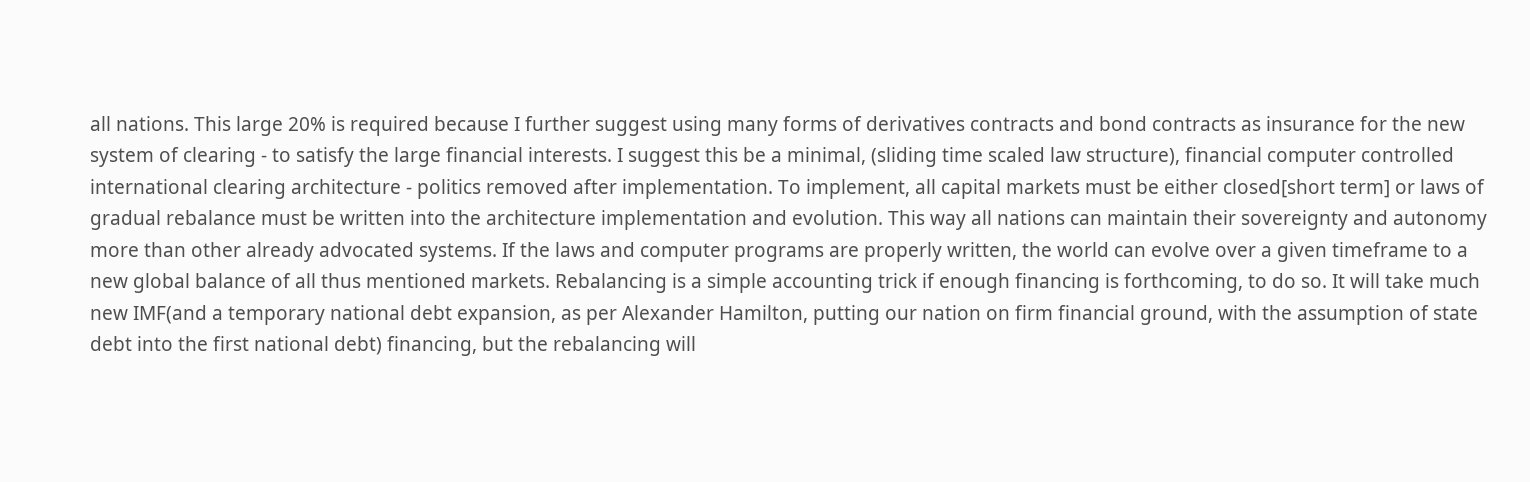all nations. This large 20% is required because I further suggest using many forms of derivatives contracts and bond contracts as insurance for the new system of clearing - to satisfy the large financial interests. I suggest this be a minimal, (sliding time scaled law structure), financial computer controlled international clearing architecture - politics removed after implementation. To implement, all capital markets must be either closed[short term] or laws of gradual rebalance must be written into the architecture implementation and evolution. This way all nations can maintain their sovereignty and autonomy more than other already advocated systems. If the laws and computer programs are properly written, the world can evolve over a given timeframe to a new global balance of all thus mentioned markets. Rebalancing is a simple accounting trick if enough financing is forthcoming, to do so. It will take much new IMF(and a temporary national debt expansion, as per Alexander Hamilton, putting our nation on firm financial ground, with the assumption of state debt into the first national debt) financing, but the rebalancing will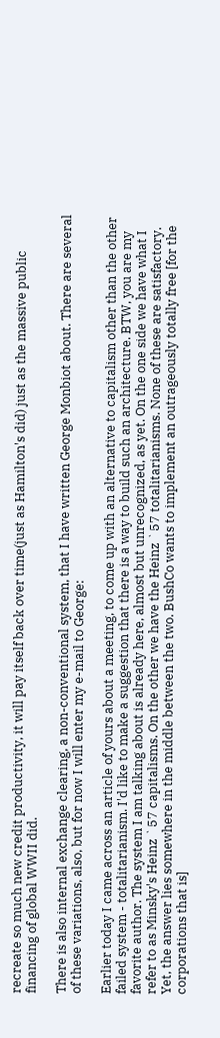recreate so much new credit productivity, it will pay itself back over time(just as Hamilton's did) just as the massive public financing of global WWII did.

There is also internal exchange clearing, a non-conventional system, that I have written George Monbiot about. There are several of these variations, also, but for now I will enter my e-mail to George:

Earlier today I came across an article of yours about a meeting, to come up with an alternative to capitalism other than the other failed system - totalitarianism. I'd like to make a suggestion that there is a way to build such an architecture. BTW, you are my favorite author. The system I am talking about is already here, almost but unrecognized, as yet. On the one side we have what I refer to as Minsky's Heinz `57 capitalisms. On the other we have the Heinz `57 totalitarianisms. None of these are satisfactory. Yet, the answer lies somewhere in the middle between the two. BushCo wants to implement an outrageously totally free [for the corporations that is]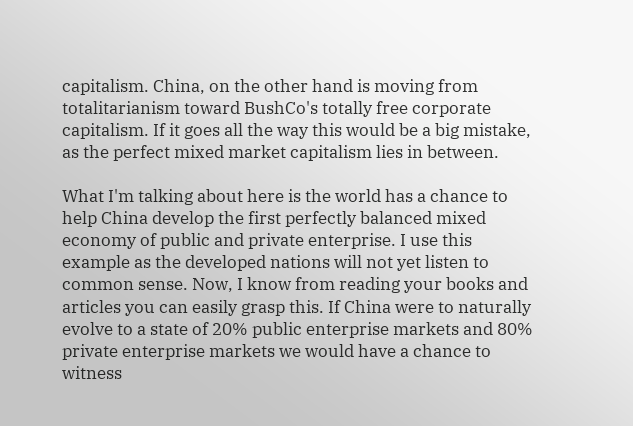capitalism. China, on the other hand is moving from totalitarianism toward BushCo's totally free corporate capitalism. If it goes all the way this would be a big mistake, as the perfect mixed market capitalism lies in between.

What I'm talking about here is the world has a chance to help China develop the first perfectly balanced mixed economy of public and private enterprise. I use this example as the developed nations will not yet listen to common sense. Now, I know from reading your books and articles you can easily grasp this. If China were to naturally evolve to a state of 20% public enterprise markets and 80% private enterprise markets we would have a chance to witness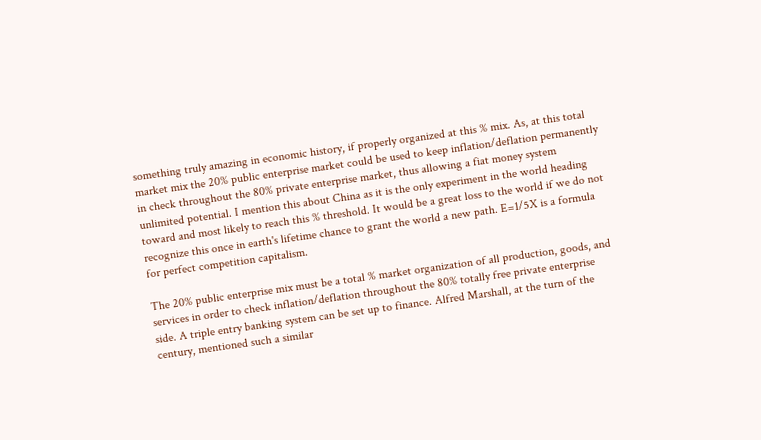something truly amazing in economic history, if properly organized at this % mix. As, at this total market mix the 20% public enterprise market could be used to keep inflation/deflation permanently in check throughout the 80% private enterprise market, thus allowing a fiat money system unlimited potential. I mention this about China as it is the only experiment in the world heading toward and most likely to reach this % threshold. It would be a great loss to the world if we do not recognize this once in earth's lifetime chance to grant the world a new path. E=1/5X is a formula for perfect competition capitalism.

The 20% public enterprise mix must be a total % market organization of all production, goods, and services in order to check inflation/deflation throughout the 80% totally free private enterprise side. A triple entry banking system can be set up to finance. Alfred Marshall, at the turn of the century, mentioned such a similar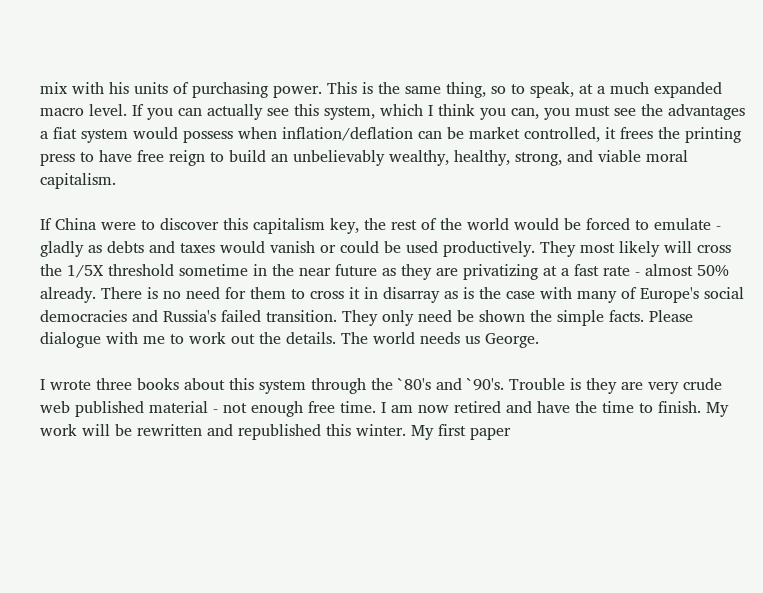mix with his units of purchasing power. This is the same thing, so to speak, at a much expanded macro level. If you can actually see this system, which I think you can, you must see the advantages a fiat system would possess when inflation/deflation can be market controlled, it frees the printing press to have free reign to build an unbelievably wealthy, healthy, strong, and viable moral capitalism.

If China were to discover this capitalism key, the rest of the world would be forced to emulate - gladly as debts and taxes would vanish or could be used productively. They most likely will cross the 1/5X threshold sometime in the near future as they are privatizing at a fast rate - almost 50% already. There is no need for them to cross it in disarray as is the case with many of Europe's social democracies and Russia's failed transition. They only need be shown the simple facts. Please dialogue with me to work out the details. The world needs us George.

I wrote three books about this system through the `80's and `90's. Trouble is they are very crude web published material - not enough free time. I am now retired and have the time to finish. My work will be rewritten and republished this winter. My first paper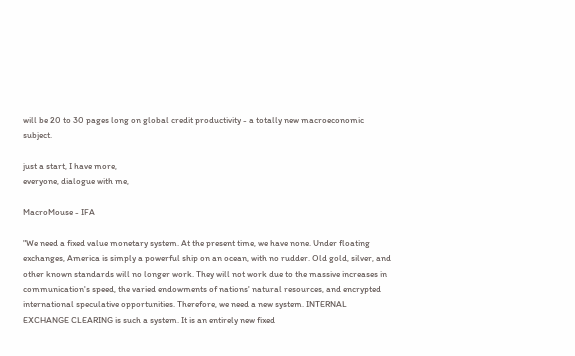will be 20 to 30 pages long on global credit productivity - a totally new macroeconomic subject.

just a start, I have more,
everyone, dialogue with me,

MacroMouse - IFA

"We need a fixed value monetary system. At the present time, we have none. Under floating exchanges, America is simply a powerful ship on an ocean, with no rudder. Old gold, silver, and other known standards will no longer work. They will not work due to the massive increases in communication's speed, the varied endowments of nations' natural resources, and encrypted international speculative opportunities. Therefore, we need a new system. INTERNAL EXCHANGE CLEARING is such a system. It is an entirely new fixed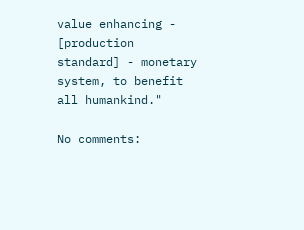value enhancing - [production standard] - monetary system, to benefit all humankind."

No comments: